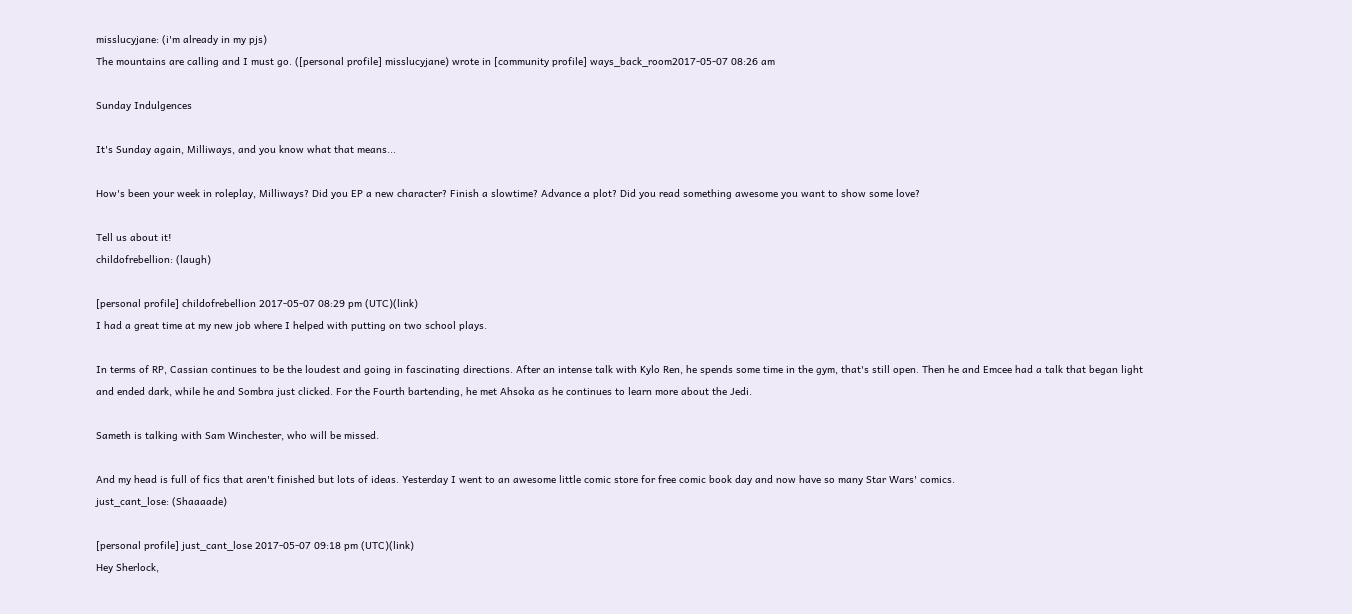misslucyjane: (i'm already in my pjs)
The mountains are calling and I must go. ([personal profile] misslucyjane) wrote in [community profile] ways_back_room2017-05-07 08:26 am

Sunday Indulgences

It's Sunday again, Milliways, and you know what that means...

How's been your week in roleplay, Milliways? Did you EP a new character? Finish a slowtime? Advance a plot? Did you read something awesome you want to show some love?

Tell us about it!
childofrebellion: (laugh)

[personal profile] childofrebellion 2017-05-07 08:29 pm (UTC)(link)
I had a great time at my new job where I helped with putting on two school plays.

In terms of RP, Cassian continues to be the loudest and going in fascinating directions. After an intense talk with Kylo Ren, he spends some time in the gym, that's still open. Then he and Emcee had a talk that began light and ended dark, while he and Sombra just clicked. For the Fourth bartending, he met Ahsoka as he continues to learn more about the Jedi.

Sameth is talking with Sam Winchester, who will be missed.

And my head is full of fics that aren't finished but lots of ideas. Yesterday I went to an awesome little comic store for free comic book day and now have so many Star Wars' comics.
just_cant_lose: (Shaaaade)

[personal profile] just_cant_lose 2017-05-07 09:18 pm (UTC)(link)
Hey Sherlock,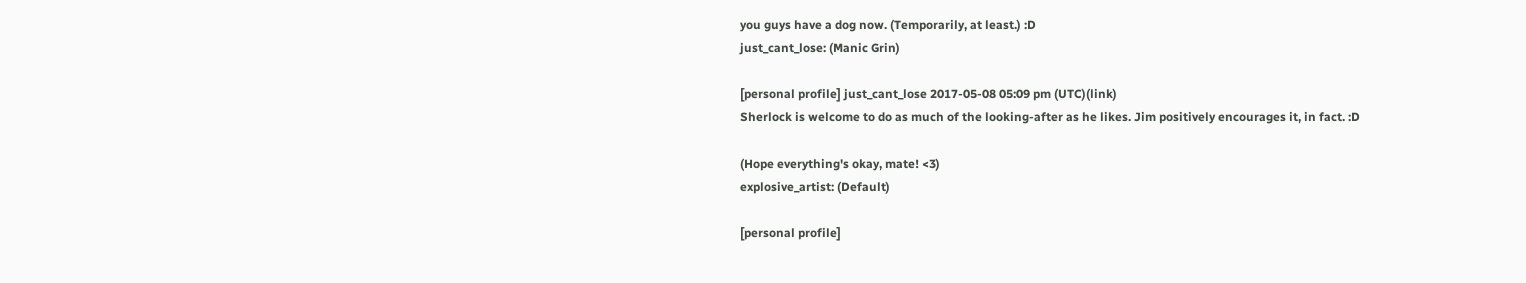you guys have a dog now. (Temporarily, at least.) :D
just_cant_lose: (Manic Grin)

[personal profile] just_cant_lose 2017-05-08 05:09 pm (UTC)(link)
Sherlock is welcome to do as much of the looking-after as he likes. Jim positively encourages it, in fact. :D

(Hope everything's okay, mate! <3)
explosive_artist: (Default)

[personal profile]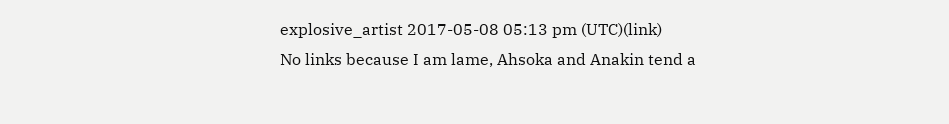explosive_artist 2017-05-08 05:13 pm (UTC)(link)
No links because I am lame, Ahsoka and Anakin tend a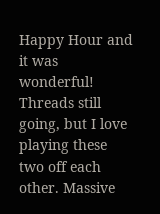Happy Hour and it was wonderful! Threads still going, but I love playing these two off each other. Massive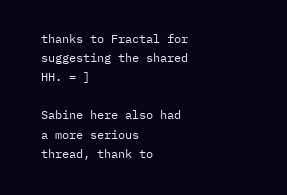thanks to Fractal for suggesting the shared HH. = ]

Sabine here also had a more serious thread, thank to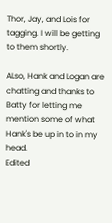Thor, Jay, and Lois for tagging. I will be getting to them shortly.

ALso, Hank and Logan are chatting and thanks to Batty for letting me mention some of what Hank's be up in to in my head.
Edited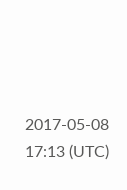2017-05-08 17:13 (UTC)